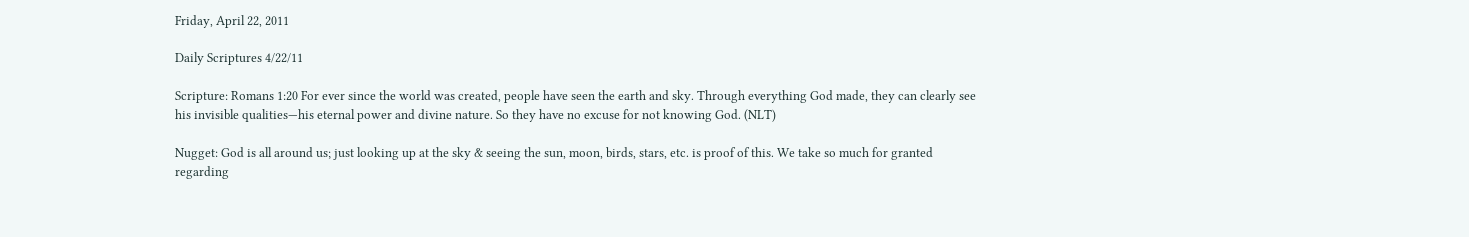Friday, April 22, 2011

Daily Scriptures 4/22/11

Scripture: Romans 1:20 For ever since the world was created, people have seen the earth and sky. Through everything God made, they can clearly see his invisible qualities—his eternal power and divine nature. So they have no excuse for not knowing God. (NLT)

Nugget: God is all around us; just looking up at the sky & seeing the sun, moon, birds, stars, etc. is proof of this. We take so much for granted regarding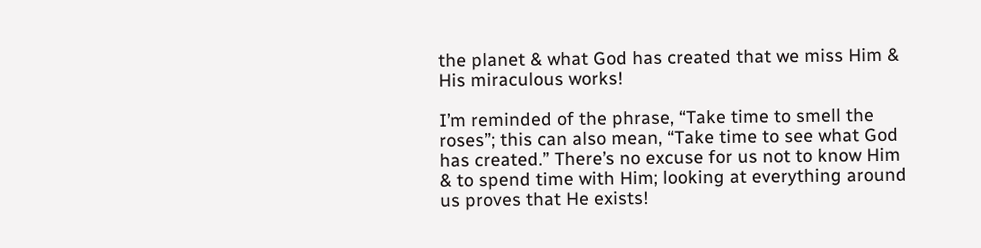the planet & what God has created that we miss Him & His miraculous works!

I’m reminded of the phrase, “Take time to smell the roses”; this can also mean, “Take time to see what God has created.” There’s no excuse for us not to know Him & to spend time with Him; looking at everything around us proves that He exists!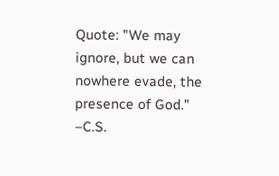Quote: "We may ignore, but we can nowhere evade, the presence of God." –C.S.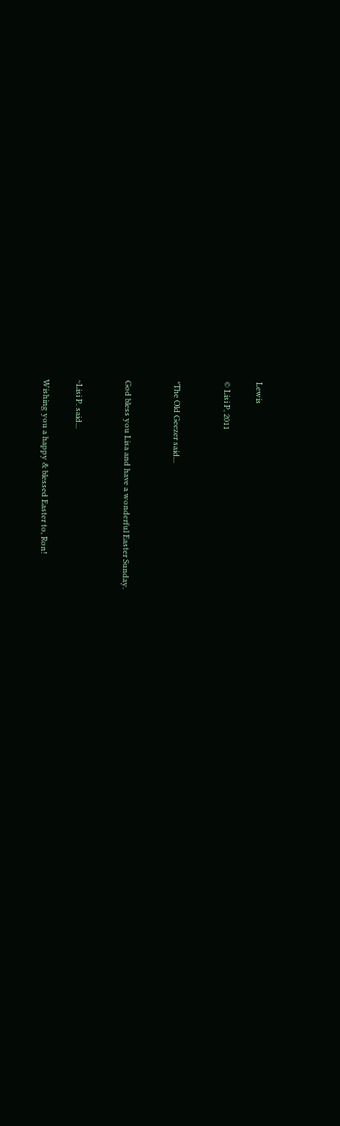Lewis

© Lisi P, 2011


*The Old Geezer said...


God bless you Lisa and have a wonderful Easter Sunday.


~Lisi P. said...

Wishing you a happy & blessed Easter to, Ron!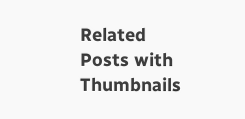Related Posts with Thumbnails